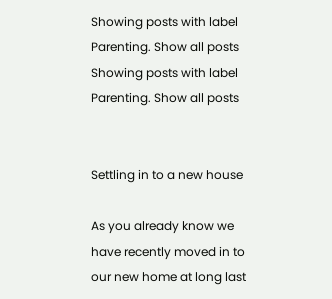Showing posts with label Parenting. Show all posts
Showing posts with label Parenting. Show all posts


Settling in to a new house

As you already know we have recently moved in to our new home at long last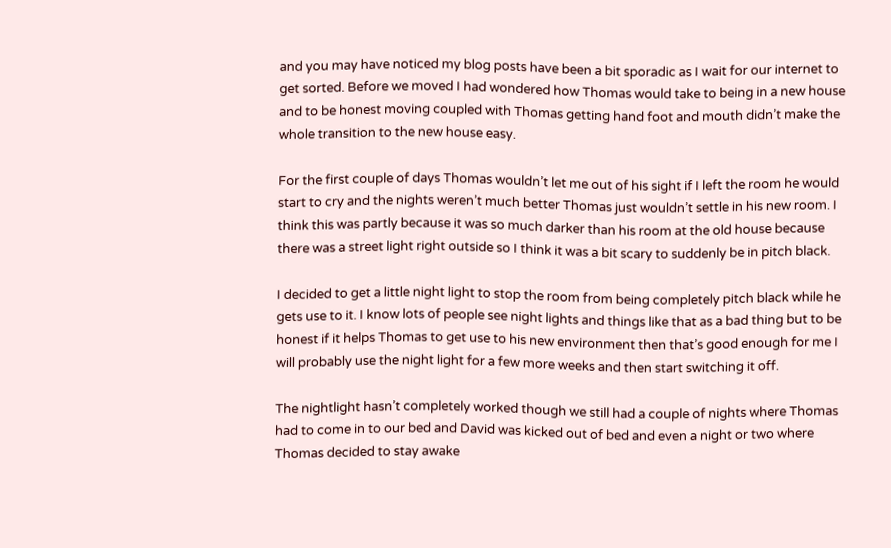and you may have noticed my blog posts have been a bit sporadic as I wait for our internet to get sorted. Before we moved I had wondered how Thomas would take to being in a new house and to be honest moving coupled with Thomas getting hand foot and mouth didn’t make the whole transition to the new house easy.

For the first couple of days Thomas wouldn’t let me out of his sight if I left the room he would start to cry and the nights weren’t much better Thomas just wouldn’t settle in his new room. I think this was partly because it was so much darker than his room at the old house because there was a street light right outside so I think it was a bit scary to suddenly be in pitch black.

I decided to get a little night light to stop the room from being completely pitch black while he gets use to it. I know lots of people see night lights and things like that as a bad thing but to be honest if it helps Thomas to get use to his new environment then that’s good enough for me I will probably use the night light for a few more weeks and then start switching it off.

The nightlight hasn’t completely worked though we still had a couple of nights where Thomas had to come in to our bed and David was kicked out of bed and even a night or two where Thomas decided to stay awake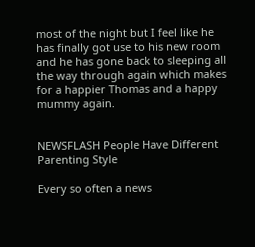most of the night but I feel like he has finally got use to his new room and he has gone back to sleeping all the way through again which makes for a happier Thomas and a happy mummy again.


NEWSFLASH People Have Different Parenting Style

Every so often a news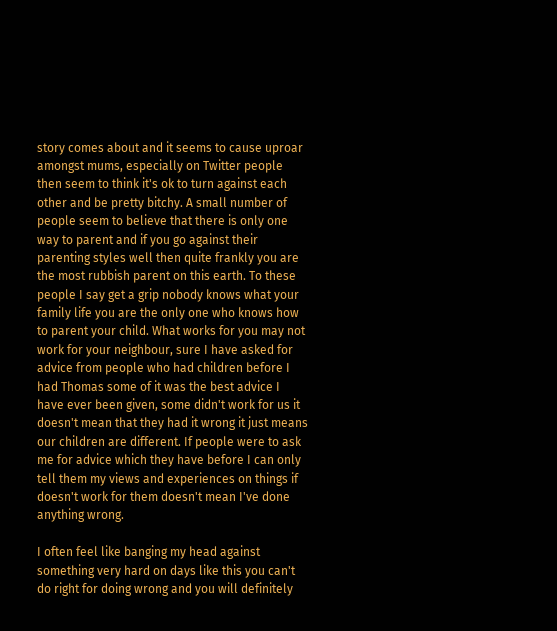story comes about and it seems to cause uproar amongst mums, especially on Twitter people then seem to think it's ok to turn against each other and be pretty bitchy. A small number of people seem to believe that there is only one way to parent and if you go against their parenting styles well then quite frankly you are the most rubbish parent on this earth. To these people I say get a grip nobody knows what your family life you are the only one who knows how to parent your child. What works for you may not work for your neighbour, sure I have asked for advice from people who had children before I had Thomas some of it was the best advice I have ever been given, some didn't work for us it doesn't mean that they had it wrong it just means our children are different. If people were to ask me for advice which they have before I can only tell them my views and experiences on things if doesn't work for them doesn't mean I've done anything wrong.

I often feel like banging my head against something very hard on days like this you can't do right for doing wrong and you will definitely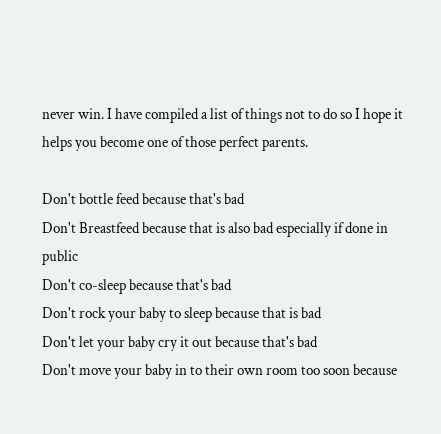never win. I have compiled a list of things not to do so I hope it helps you become one of those perfect parents.

Don't bottle feed because that's bad
Don't Breastfeed because that is also bad especially if done in public
Don't co-sleep because that's bad
Don't rock your baby to sleep because that is bad
Don't let your baby cry it out because that's bad
Don't move your baby in to their own room too soon because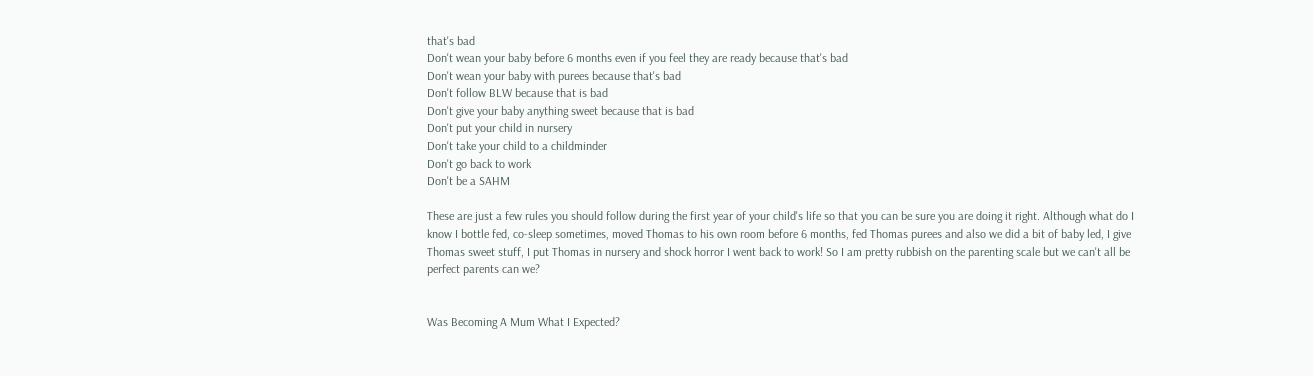that's bad
Don't wean your baby before 6 months even if you feel they are ready because that's bad
Don't wean your baby with purees because that's bad
Don't follow BLW because that is bad
Don't give your baby anything sweet because that is bad
Don't put your child in nursery
Don't take your child to a childminder
Don't go back to work
Don't be a SAHM

These are just a few rules you should follow during the first year of your child's life so that you can be sure you are doing it right. Although what do I know I bottle fed, co-sleep sometimes, moved Thomas to his own room before 6 months, fed Thomas purees and also we did a bit of baby led, I give Thomas sweet stuff, I put Thomas in nursery and shock horror I went back to work! So I am pretty rubbish on the parenting scale but we can't all be perfect parents can we?


Was Becoming A Mum What I Expected?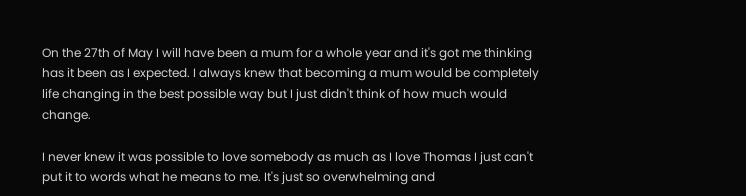On the 27th of May I will have been a mum for a whole year and it's got me thinking has it been as I expected. I always knew that becoming a mum would be completely life changing in the best possible way but I just didn't think of how much would change.

I never knew it was possible to love somebody as much as I love Thomas I just can't put it to words what he means to me. It's just so overwhelming and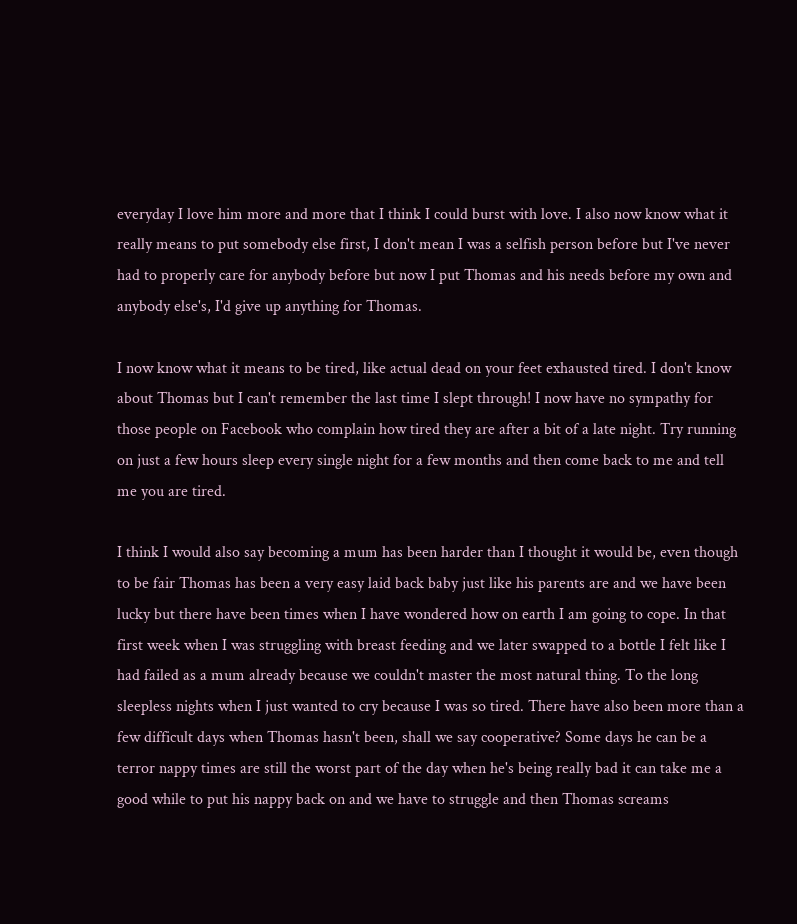everyday I love him more and more that I think I could burst with love. I also now know what it really means to put somebody else first, I don't mean I was a selfish person before but I've never had to properly care for anybody before but now I put Thomas and his needs before my own and anybody else's, I'd give up anything for Thomas.

I now know what it means to be tired, like actual dead on your feet exhausted tired. I don't know about Thomas but I can't remember the last time I slept through! I now have no sympathy for those people on Facebook who complain how tired they are after a bit of a late night. Try running on just a few hours sleep every single night for a few months and then come back to me and tell me you are tired.

I think I would also say becoming a mum has been harder than I thought it would be, even though to be fair Thomas has been a very easy laid back baby just like his parents are and we have been lucky but there have been times when I have wondered how on earth I am going to cope. In that first week when I was struggling with breast feeding and we later swapped to a bottle I felt like I had failed as a mum already because we couldn't master the most natural thing. To the long sleepless nights when I just wanted to cry because I was so tired. There have also been more than a few difficult days when Thomas hasn't been, shall we say cooperative? Some days he can be a terror nappy times are still the worst part of the day when he's being really bad it can take me a good while to put his nappy back on and we have to struggle and then Thomas screams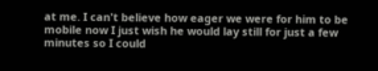at me. I can't believe how eager we were for him to be mobile now I just wish he would lay still for just a few minutes so I could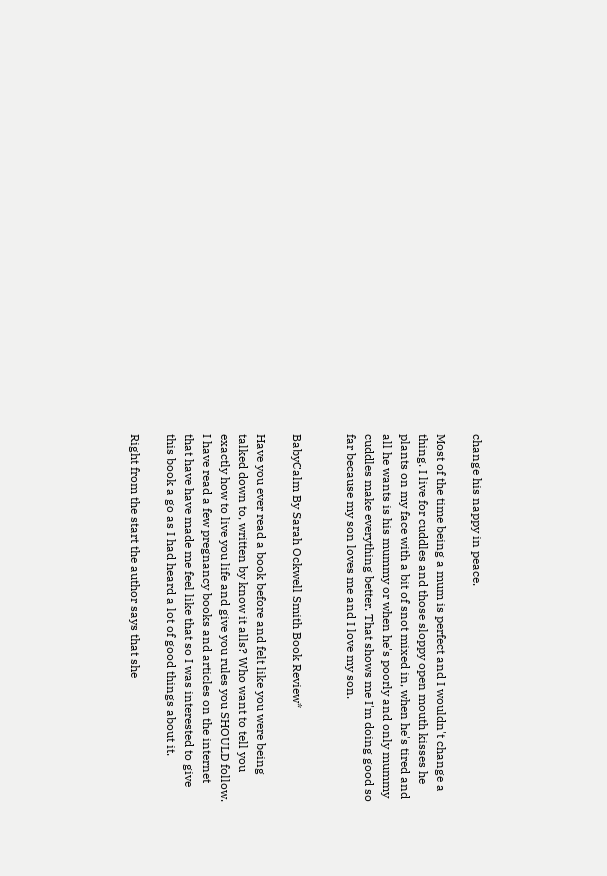change his nappy in peace.

Most of the time being a mum is perfect and I wouldn't change a thing. I live for cuddles and those sloppy open mouth kisses he plants on my face with a bit of snot mixed in, when he's tired and all he wants is his mummy or when he's poorly and only mummy cuddles make everything better. That shows me I'm doing good so far because my son loves me and I love my son.


BabyCalm By Sarah Ockwell Smith Book Review*

Have you ever read a book before and felt like you were being talked down to, written by know it alls? Who want to tell you exactly how to live you life and give you rules you SHOULD follow. I have read a few pregnancy books and articles on the internet that have have made me feel like that so I was interested to give this book a go as I had heard a lot of good things about it.

Right from the start the author says that she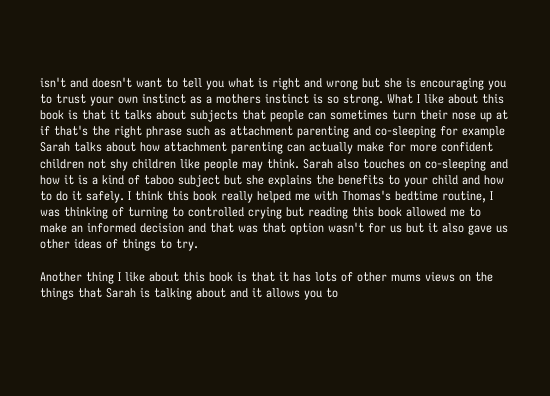isn't and doesn't want to tell you what is right and wrong but she is encouraging you to trust your own instinct as a mothers instinct is so strong. What I like about this book is that it talks about subjects that people can sometimes turn their nose up at if that's the right phrase such as attachment parenting and co-sleeping for example Sarah talks about how attachment parenting can actually make for more confident children not shy children like people may think. Sarah also touches on co-sleeping and how it is a kind of taboo subject but she explains the benefits to your child and how to do it safely. I think this book really helped me with Thomas's bedtime routine, I was thinking of turning to controlled crying but reading this book allowed me to make an informed decision and that was that option wasn't for us but it also gave us other ideas of things to try.

Another thing I like about this book is that it has lots of other mums views on the things that Sarah is talking about and it allows you to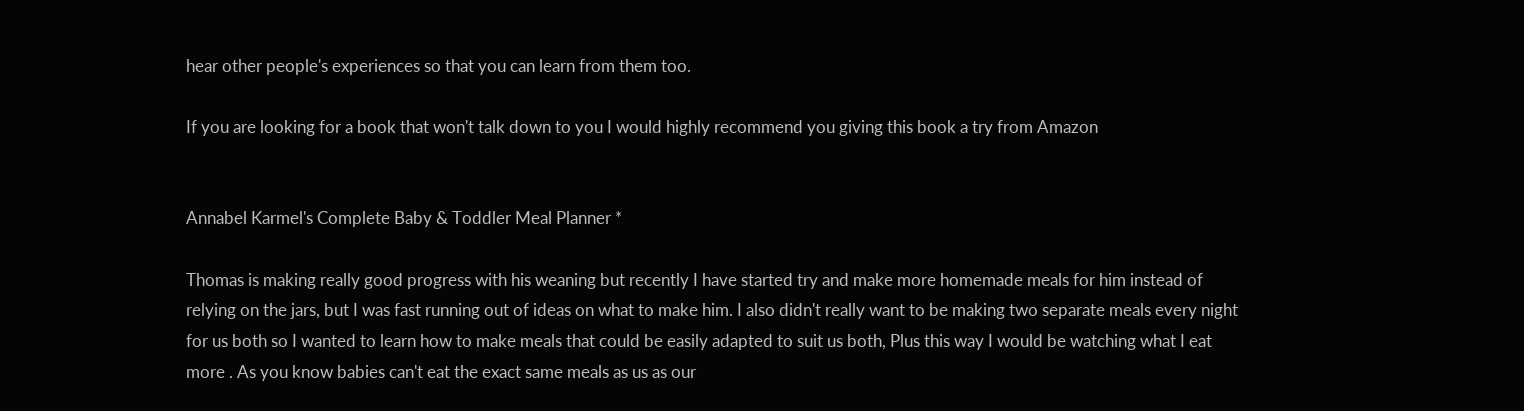hear other people's experiences so that you can learn from them too.

If you are looking for a book that won't talk down to you I would highly recommend you giving this book a try from Amazon


Annabel Karmel's Complete Baby & Toddler Meal Planner *

Thomas is making really good progress with his weaning but recently I have started try and make more homemade meals for him instead of relying on the jars, but I was fast running out of ideas on what to make him. I also didn't really want to be making two separate meals every night for us both so I wanted to learn how to make meals that could be easily adapted to suit us both, Plus this way I would be watching what I eat more . As you know babies can't eat the exact same meals as us as our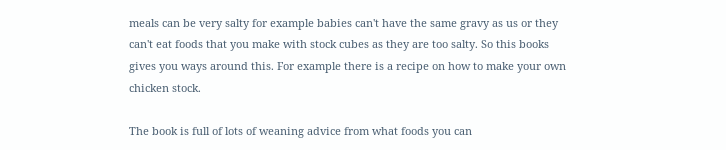meals can be very salty for example babies can't have the same gravy as us or they can't eat foods that you make with stock cubes as they are too salty. So this books gives you ways around this. For example there is a recipe on how to make your own chicken stock.

The book is full of lots of weaning advice from what foods you can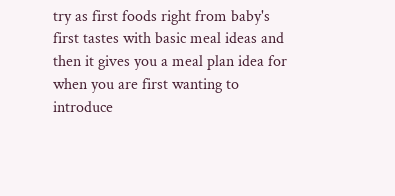try as first foods right from baby's first tastes with basic meal ideas and then it gives you a meal plan idea for when you are first wanting to introduce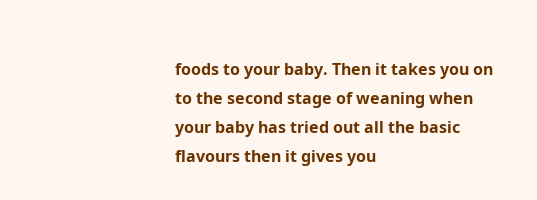foods to your baby. Then it takes you on to the second stage of weaning when your baby has tried out all the basic flavours then it gives you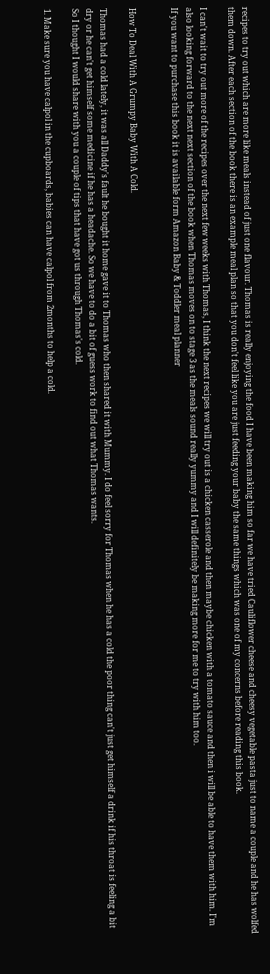recipes to try out which are more like meals instead of just one flavour. Thomas is really enjoying the food I have been making him so far we have tried Cauliflower cheese and cheesy vegetable pasta just to name a couple and he has wolfed them down. After each section of the book there is an example meal plan so that you don't feel like you are just feeding your baby the same things which was one of my concerns before reading this book.

I can't wait to try out more of the recipes over the next few weeks with Thomas, I think the next recipes we will try out is a chicken casserole and then maybe chicken with a tomato sauce and then i will be able to have them with him. I'm also looking forward to the next next section of the book when Thomas moves on to stage 3 as the meals sound really yummy and I will definitely be making more for me to try with him too.
If you want to purchase this book it is available form Amazon Baby & Toddler meal planner


How To Deal With A Grumpy Baby With A Cold.

Thomas had a cold lately, it was all Daddy's fault he bought it home gave it to Thomas who then shared it with Mummy. I do feel sorry for Thomas when he has a cold the poor thing can't just get himself a drink if his throat is feeling a bit dry or he can't get himself some medicine if he has a headache. So we have to do a bit of guess work to find out what Thomas wants.
So I thought I would share with you a couple of tips that have got us through Thomas's cold.

1. Make sure you have calpol in the cupboards, babies can have calpol from 2months to help a cold.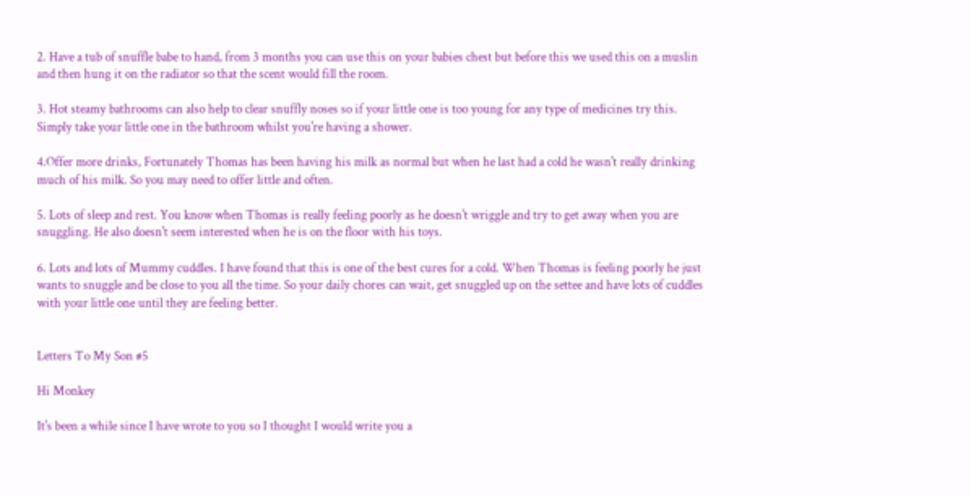2. Have a tub of snuffle babe to hand, from 3 months you can use this on your babies chest but before this we used this on a muslin and then hung it on the radiator so that the scent would fill the room.

3. Hot steamy bathrooms can also help to clear snuffly noses so if your little one is too young for any type of medicines try this. Simply take your little one in the bathroom whilst you're having a shower.

4.Offer more drinks, Fortunately Thomas has been having his milk as normal but when he last had a cold he wasn't really drinking much of his milk. So you may need to offer little and often.

5. Lots of sleep and rest. You know when Thomas is really feeling poorly as he doesn't wriggle and try to get away when you are snuggling. He also doesn't seem interested when he is on the floor with his toys.

6. Lots and lots of Mummy cuddles. I have found that this is one of the best cures for a cold. When Thomas is feeling poorly he just wants to snuggle and be close to you all the time. So your daily chores can wait, get snuggled up on the settee and have lots of cuddles with your little one until they are feeling better.


Letters To My Son #5

Hi Monkey

It's been a while since I have wrote to you so I thought I would write you a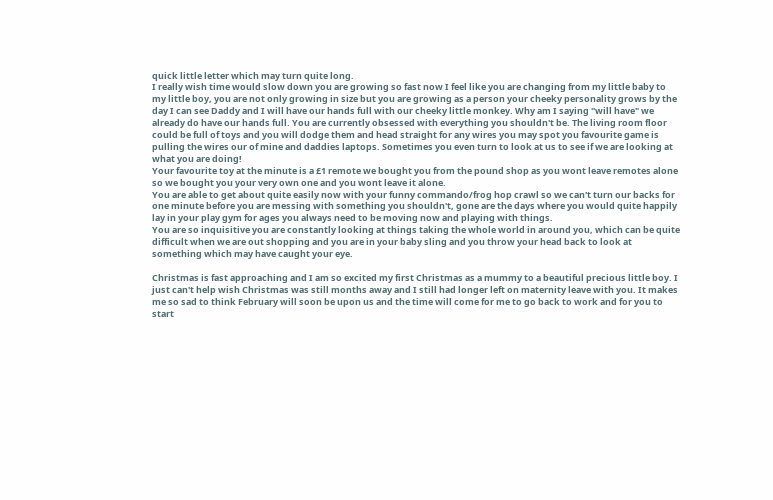quick little letter which may turn quite long.
I really wish time would slow down you are growing so fast now I feel like you are changing from my little baby to my little boy, you are not only growing in size but you are growing as a person your cheeky personality grows by the day I can see Daddy and I will have our hands full with our cheeky little monkey. Why am I saying "will have" we already do have our hands full. You are currently obsessed with everything you shouldn't be. The living room floor could be full of toys and you will dodge them and head straight for any wires you may spot you favourite game is pulling the wires our of mine and daddies laptops. Sometimes you even turn to look at us to see if we are looking at what you are doing!
Your favourite toy at the minute is a £1 remote we bought you from the pound shop as you wont leave remotes alone so we bought you your very own one and you wont leave it alone.
You are able to get about quite easily now with your funny commando/frog hop crawl so we can't turn our backs for one minute before you are messing with something you shouldn't, gone are the days where you would quite happily lay in your play gym for ages you always need to be moving now and playing with things.
You are so inquisitive you are constantly looking at things taking the whole world in around you, which can be quite difficult when we are out shopping and you are in your baby sling and you throw your head back to look at something which may have caught your eye.

Christmas is fast approaching and I am so excited my first Christmas as a mummy to a beautiful precious little boy. I just can't help wish Christmas was still months away and I still had longer left on maternity leave with you. It makes me so sad to think February will soon be upon us and the time will come for me to go back to work and for you to start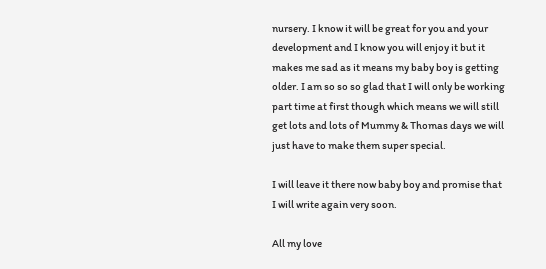nursery. I know it will be great for you and your development and I know you will enjoy it but it makes me sad as it means my baby boy is getting older. I am so so so glad that I will only be working part time at first though which means we will still get lots and lots of Mummy & Thomas days we will just have to make them super special.

I will leave it there now baby boy and promise that I will write again very soon.

All my love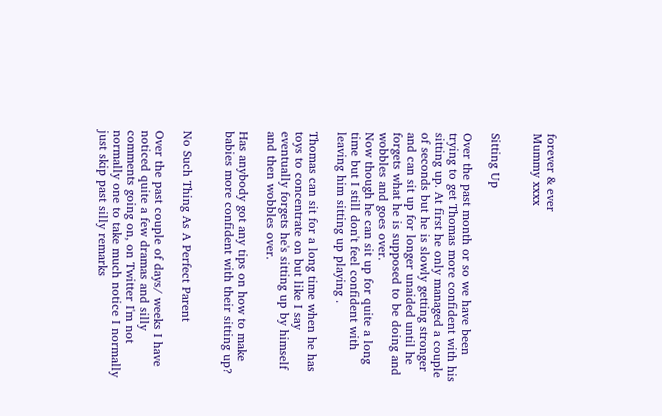forever & ever
Mummy xxxx


Sitting Up

Over the past month or so we have been trying to get Thomas more confident with his sitting up. At first he only managed a couple of seconds but he is slowly getting stronger and can sit up for longer unaided until he forgets what he is supposed to be doing and wobbles and goes over.
Now though he can sit up for quite a long time but I still don't feel confident with leaving him sitting up playing .

Thomas can sit for a long time when he has toys to concentrate on but like I say eventually forgets he's sitting up by himself and then wobbles over.

Has anybody got any tips on how to make babies more confident with their sitting up?


No Such Thing As A Perfect Parent

Over the past couple of days/ weeks I have noticed quite a few dramas and silly comments going on, on Twitter I'm not normally one to take much notice I normally just skip past silly remarks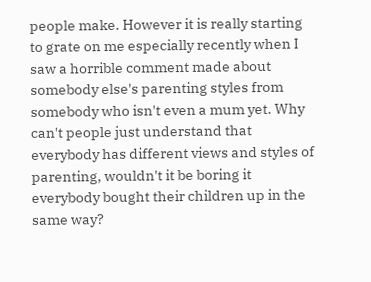people make. However it is really starting to grate on me especially recently when I saw a horrible comment made about somebody else's parenting styles from somebody who isn't even a mum yet. Why can't people just understand that everybody has different views and styles of parenting, wouldn't it be boring it everybody bought their children up in the same way?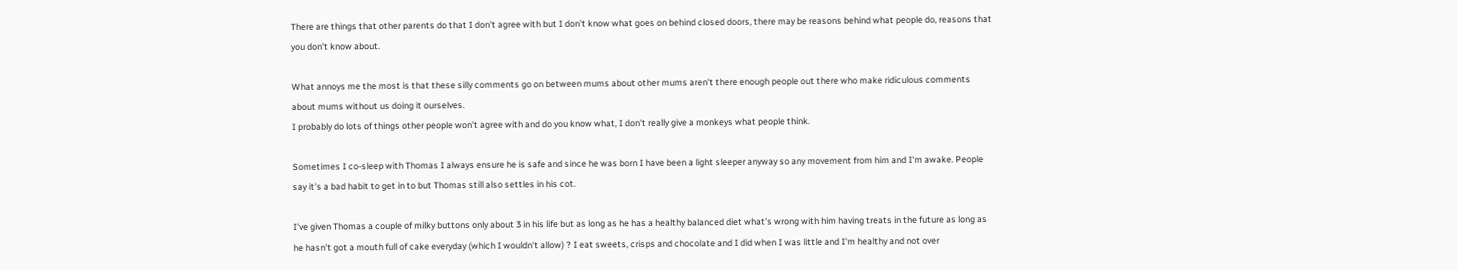There are things that other parents do that I don't agree with but I don't know what goes on behind closed doors, there may be reasons behind what people do, reasons that you don't know about.

What annoys me the most is that these silly comments go on between mums about other mums aren't there enough people out there who make ridiculous comments about mums without us doing it ourselves.
I probably do lots of things other people won't agree with and do you know what, I don't really give a monkeys what people think.

Sometimes I co-sleep with Thomas I always ensure he is safe and since he was born I have been a light sleeper anyway so any movement from him and I'm awake. People say it's a bad habit to get in to but Thomas still also settles in his cot.

I've given Thomas a couple of milky buttons only about 3 in his life but as long as he has a healthy balanced diet what's wrong with him having treats in the future as long as he hasn't got a mouth full of cake everyday (which I wouldn't allow) ? I eat sweets, crisps and chocolate and I did when I was little and I'm healthy and not over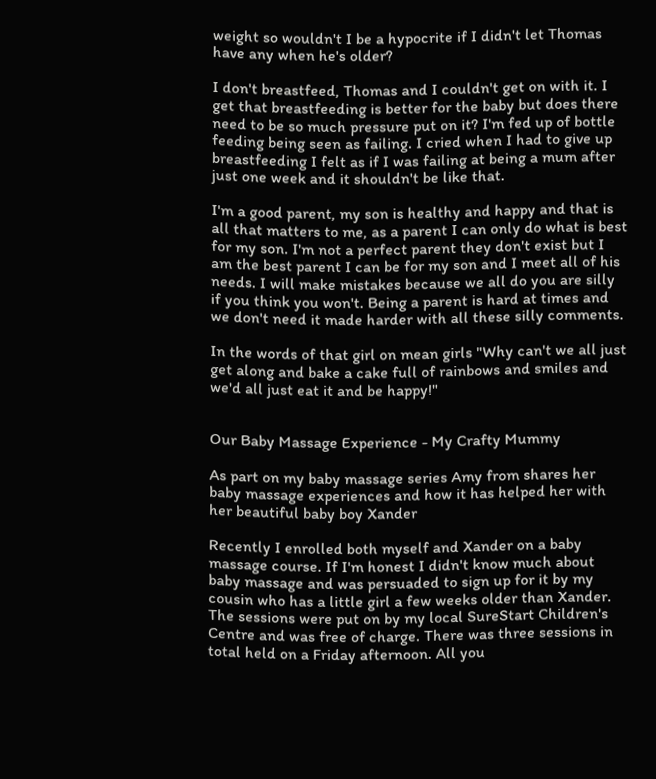weight so wouldn't I be a hypocrite if I didn't let Thomas have any when he's older?

I don't breastfeed, Thomas and I couldn't get on with it. I get that breastfeeding is better for the baby but does there need to be so much pressure put on it? I'm fed up of bottle feeding being seen as failing. I cried when I had to give up breastfeeding I felt as if I was failing at being a mum after just one week and it shouldn't be like that.

I'm a good parent, my son is healthy and happy and that is all that matters to me, as a parent I can only do what is best for my son. I'm not a perfect parent they don't exist but I am the best parent I can be for my son and I meet all of his needs. I will make mistakes because we all do you are silly if you think you won't. Being a parent is hard at times and we don't need it made harder with all these silly comments.

In the words of that girl on mean girls "Why can't we all just get along and bake a cake full of rainbows and smiles and we'd all just eat it and be happy!"


Our Baby Massage Experience - My Crafty Mummy

As part on my baby massage series Amy from shares her baby massage experiences and how it has helped her with her beautiful baby boy Xander

Recently I enrolled both myself and Xander on a baby massage course. If I'm honest I didn't know much about baby massage and was persuaded to sign up for it by my cousin who has a little girl a few weeks older than Xander. The sessions were put on by my local SureStart Children's Centre and was free of charge. There was three sessions in total held on a Friday afternoon. All you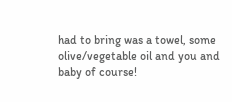had to bring was a towel, some olive/vegetable oil and you and baby of course!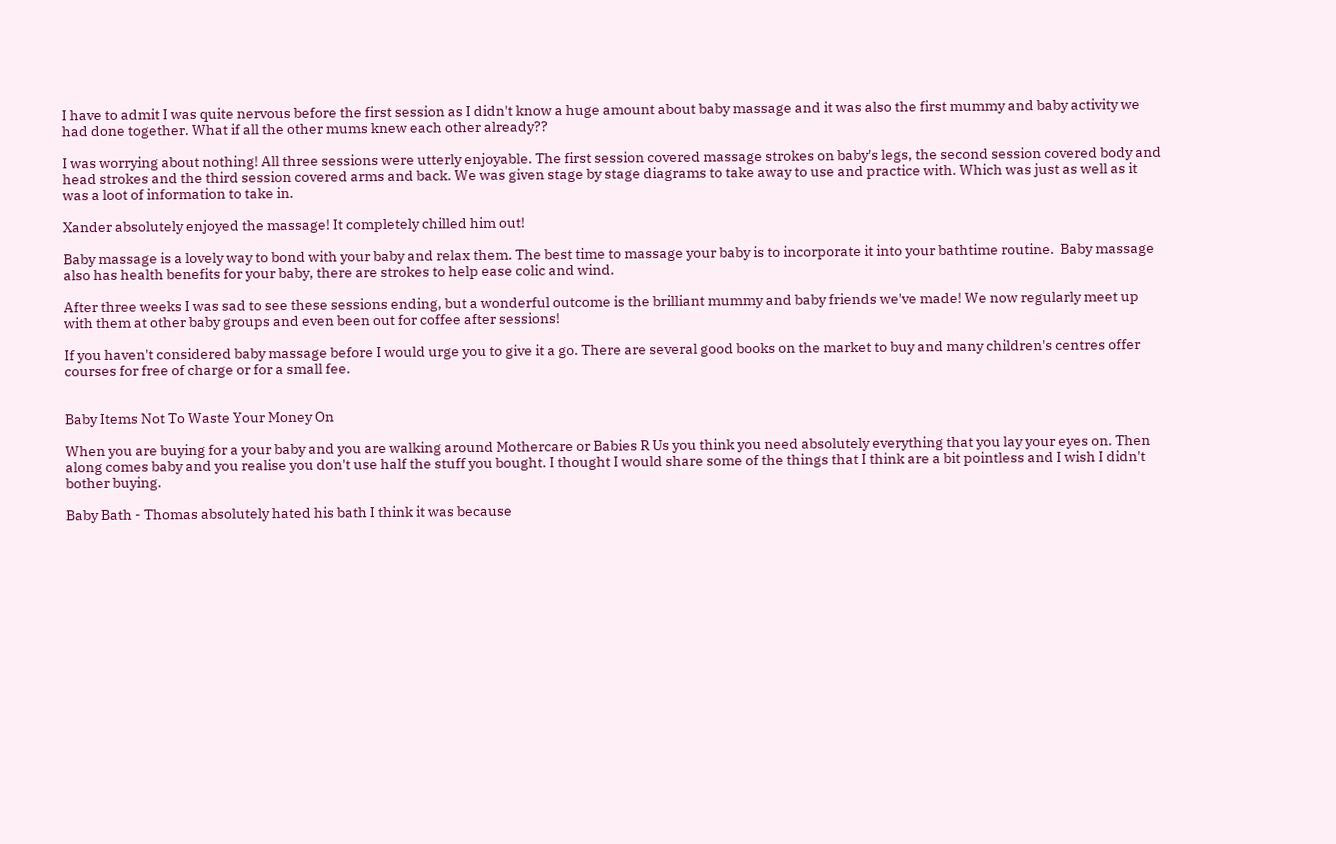I have to admit I was quite nervous before the first session as I didn't know a huge amount about baby massage and it was also the first mummy and baby activity we had done together. What if all the other mums knew each other already??

I was worrying about nothing! All three sessions were utterly enjoyable. The first session covered massage strokes on baby's legs, the second session covered body and head strokes and the third session covered arms and back. We was given stage by stage diagrams to take away to use and practice with. Which was just as well as it was a loot of information to take in.

Xander absolutely enjoyed the massage! It completely chilled him out!

Baby massage is a lovely way to bond with your baby and relax them. The best time to massage your baby is to incorporate it into your bathtime routine.  Baby massage also has health benefits for your baby, there are strokes to help ease colic and wind.

After three weeks I was sad to see these sessions ending, but a wonderful outcome is the brilliant mummy and baby friends we've made! We now regularly meet up with them at other baby groups and even been out for coffee after sessions!

If you haven't considered baby massage before I would urge you to give it a go. There are several good books on the market to buy and many children's centres offer courses for free of charge or for a small fee.


Baby Items Not To Waste Your Money On

When you are buying for a your baby and you are walking around Mothercare or Babies R Us you think you need absolutely everything that you lay your eyes on. Then along comes baby and you realise you don't use half the stuff you bought. I thought I would share some of the things that I think are a bit pointless and I wish I didn't bother buying.

Baby Bath - Thomas absolutely hated his bath I think it was because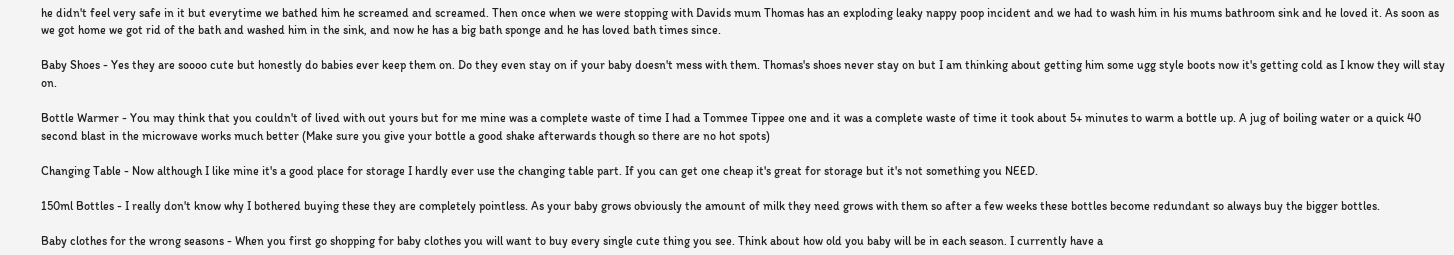he didn't feel very safe in it but everytime we bathed him he screamed and screamed. Then once when we were stopping with Davids mum Thomas has an exploding leaky nappy poop incident and we had to wash him in his mums bathroom sink and he loved it. As soon as we got home we got rid of the bath and washed him in the sink, and now he has a big bath sponge and he has loved bath times since.

Baby Shoes - Yes they are soooo cute but honestly do babies ever keep them on. Do they even stay on if your baby doesn't mess with them. Thomas's shoes never stay on but I am thinking about getting him some ugg style boots now it's getting cold as I know they will stay on.

Bottle Warmer - You may think that you couldn't of lived with out yours but for me mine was a complete waste of time I had a Tommee Tippee one and it was a complete waste of time it took about 5+ minutes to warm a bottle up. A jug of boiling water or a quick 40 second blast in the microwave works much better (Make sure you give your bottle a good shake afterwards though so there are no hot spots)

Changing Table - Now although I like mine it's a good place for storage I hardly ever use the changing table part. If you can get one cheap it's great for storage but it's not something you NEED.

150ml Bottles - I really don't know why I bothered buying these they are completely pointless. As your baby grows obviously the amount of milk they need grows with them so after a few weeks these bottles become redundant so always buy the bigger bottles.

Baby clothes for the wrong seasons - When you first go shopping for baby clothes you will want to buy every single cute thing you see. Think about how old you baby will be in each season. I currently have a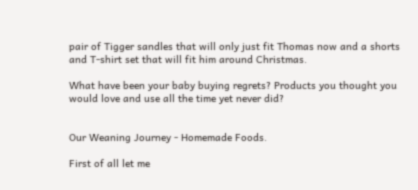pair of Tigger sandles that will only just fit Thomas now and a shorts and T-shirt set that will fit him around Christmas.

What have been your baby buying regrets? Products you thought you would love and use all the time yet never did?


Our Weaning Journey - Homemade Foods.

First of all let me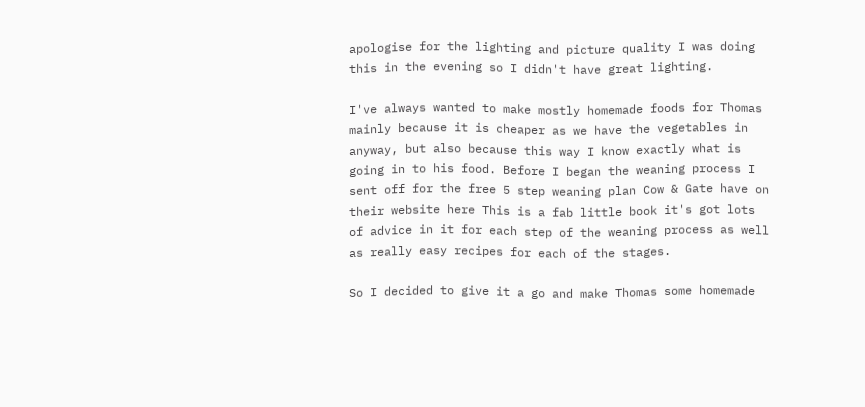apologise for the lighting and picture quality I was doing this in the evening so I didn't have great lighting.

I've always wanted to make mostly homemade foods for Thomas mainly because it is cheaper as we have the vegetables in anyway, but also because this way I know exactly what is going in to his food. Before I began the weaning process I sent off for the free 5 step weaning plan Cow & Gate have on their website here This is a fab little book it's got lots of advice in it for each step of the weaning process as well as really easy recipes for each of the stages.

So I decided to give it a go and make Thomas some homemade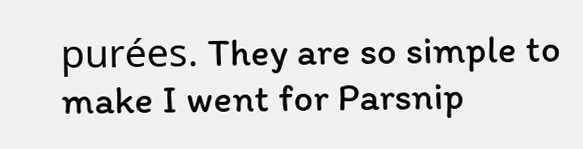purées. They are so simple to make I went for Parsnip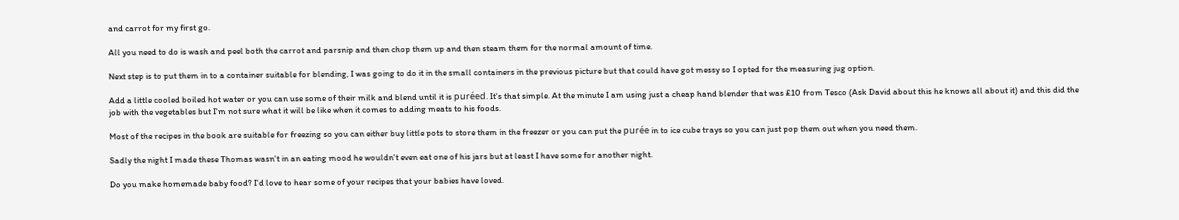and carrot for my first go.

All you need to do is wash and peel both the carrot and parsnip and then chop them up and then steam them for the normal amount of time.

Next step is to put them in to a container suitable for blending, I was going to do it in the small containers in the previous picture but that could have got messy so I opted for the measuring jug option.

Add a little cooled boiled hot water or you can use some of their milk and blend until it is puréed. It's that simple. At the minute I am using just a cheap hand blender that was £10 from Tesco (Ask David about this he knows all about it) and this did the job with the vegetables but I'm not sure what it will be like when it comes to adding meats to his foods.

Most of the recipes in the book are suitable for freezing so you can either buy little pots to store them in the freezer or you can put the purée in to ice cube trays so you can just pop them out when you need them.

Sadly the night I made these Thomas wasn't in an eating mood he wouldn't even eat one of his jars but at least I have some for another night.

Do you make homemade baby food? I'd love to hear some of your recipes that your babies have loved.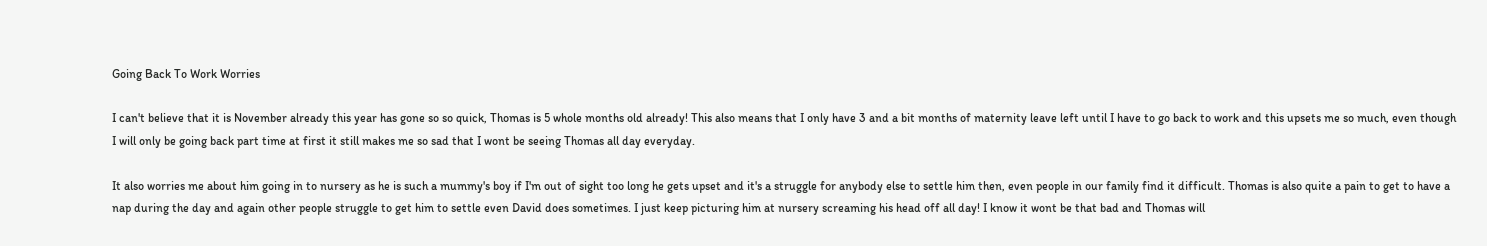Going Back To Work Worries

I can't believe that it is November already this year has gone so so quick, Thomas is 5 whole months old already! This also means that I only have 3 and a bit months of maternity leave left until I have to go back to work and this upsets me so much, even though I will only be going back part time at first it still makes me so sad that I wont be seeing Thomas all day everyday.

It also worries me about him going in to nursery as he is such a mummy's boy if I'm out of sight too long he gets upset and it's a struggle for anybody else to settle him then, even people in our family find it difficult. Thomas is also quite a pain to get to have a nap during the day and again other people struggle to get him to settle even David does sometimes. I just keep picturing him at nursery screaming his head off all day! I know it wont be that bad and Thomas will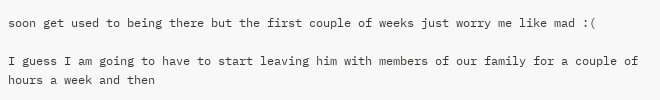soon get used to being there but the first couple of weeks just worry me like mad :(

I guess I am going to have to start leaving him with members of our family for a couple of hours a week and then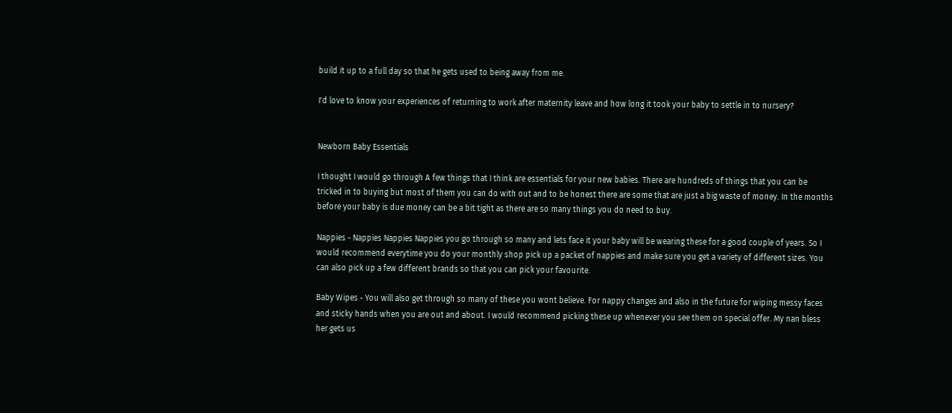build it up to a full day so that he gets used to being away from me.

I'd love to know your experiences of returning to work after maternity leave and how long it took your baby to settle in to nursery?


Newborn Baby Essentials

I thought I would go through A few things that I think are essentials for your new babies. There are hundreds of things that you can be tricked in to buying but most of them you can do with out and to be honest there are some that are just a big waste of money. In the months before your baby is due money can be a bit tight as there are so many things you do need to buy.

Nappies - Nappies Nappies Nappies you go through so many and lets face it your baby will be wearing these for a good couple of years. So I would recommend everytime you do your monthly shop pick up a packet of nappies and make sure you get a variety of different sizes. You can also pick up a few different brands so that you can pick your favourite.

Baby Wipes - You will also get through so many of these you wont believe. For nappy changes and also in the future for wiping messy faces and sticky hands when you are out and about. I would recommend picking these up whenever you see them on special offer. My nan bless her gets us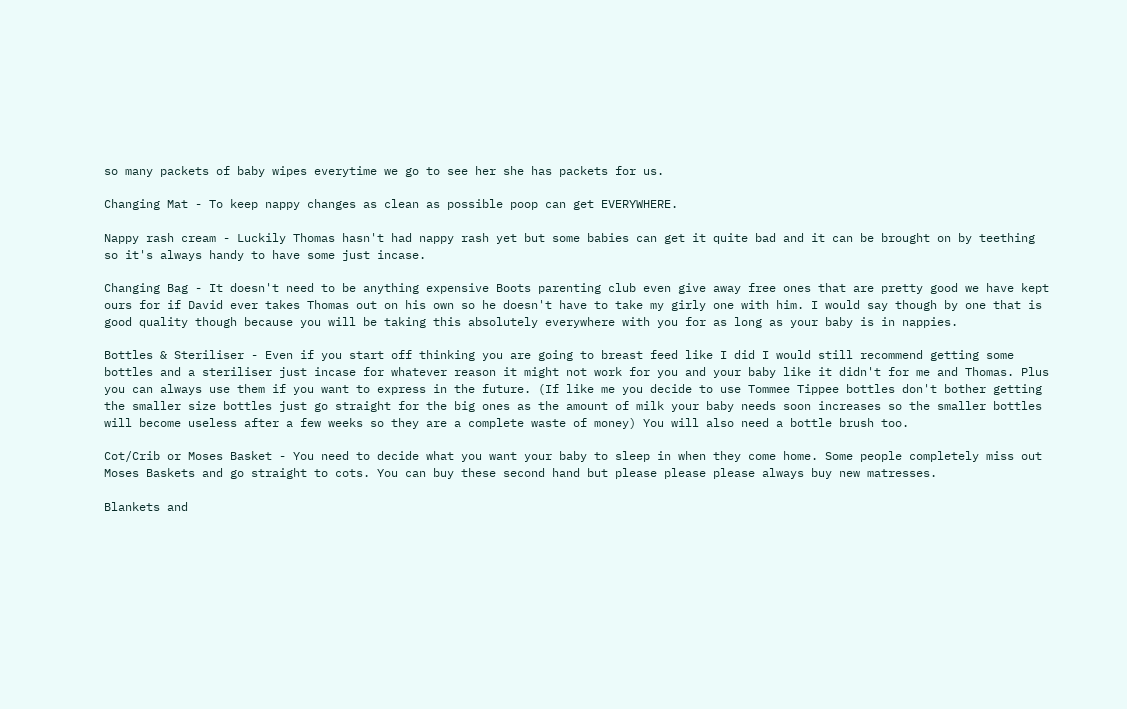so many packets of baby wipes everytime we go to see her she has packets for us.

Changing Mat - To keep nappy changes as clean as possible poop can get EVERYWHERE.

Nappy rash cream - Luckily Thomas hasn't had nappy rash yet but some babies can get it quite bad and it can be brought on by teething so it's always handy to have some just incase.

Changing Bag - It doesn't need to be anything expensive Boots parenting club even give away free ones that are pretty good we have kept ours for if David ever takes Thomas out on his own so he doesn't have to take my girly one with him. I would say though by one that is good quality though because you will be taking this absolutely everywhere with you for as long as your baby is in nappies.

Bottles & Steriliser - Even if you start off thinking you are going to breast feed like I did I would still recommend getting some bottles and a steriliser just incase for whatever reason it might not work for you and your baby like it didn't for me and Thomas. Plus you can always use them if you want to express in the future. (If like me you decide to use Tommee Tippee bottles don't bother getting the smaller size bottles just go straight for the big ones as the amount of milk your baby needs soon increases so the smaller bottles will become useless after a few weeks so they are a complete waste of money) You will also need a bottle brush too.

Cot/Crib or Moses Basket - You need to decide what you want your baby to sleep in when they come home. Some people completely miss out Moses Baskets and go straight to cots. You can buy these second hand but please please please always buy new matresses.

Blankets and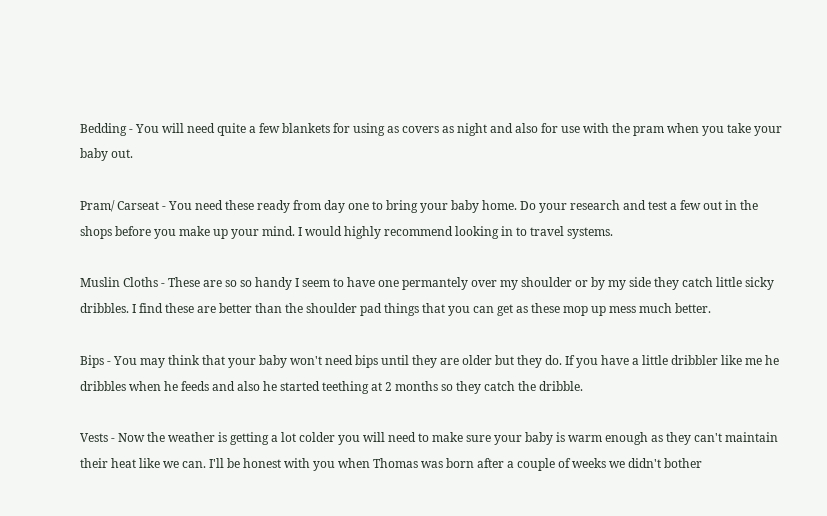Bedding - You will need quite a few blankets for using as covers as night and also for use with the pram when you take your baby out.

Pram/ Carseat - You need these ready from day one to bring your baby home. Do your research and test a few out in the shops before you make up your mind. I would highly recommend looking in to travel systems.

Muslin Cloths - These are so so handy I seem to have one permantely over my shoulder or by my side they catch little sicky dribbles. I find these are better than the shoulder pad things that you can get as these mop up mess much better.

Bips - You may think that your baby won't need bips until they are older but they do. If you have a little dribbler like me he dribbles when he feeds and also he started teething at 2 months so they catch the dribble.

Vests - Now the weather is getting a lot colder you will need to make sure your baby is warm enough as they can't maintain their heat like we can. I'll be honest with you when Thomas was born after a couple of weeks we didn't bother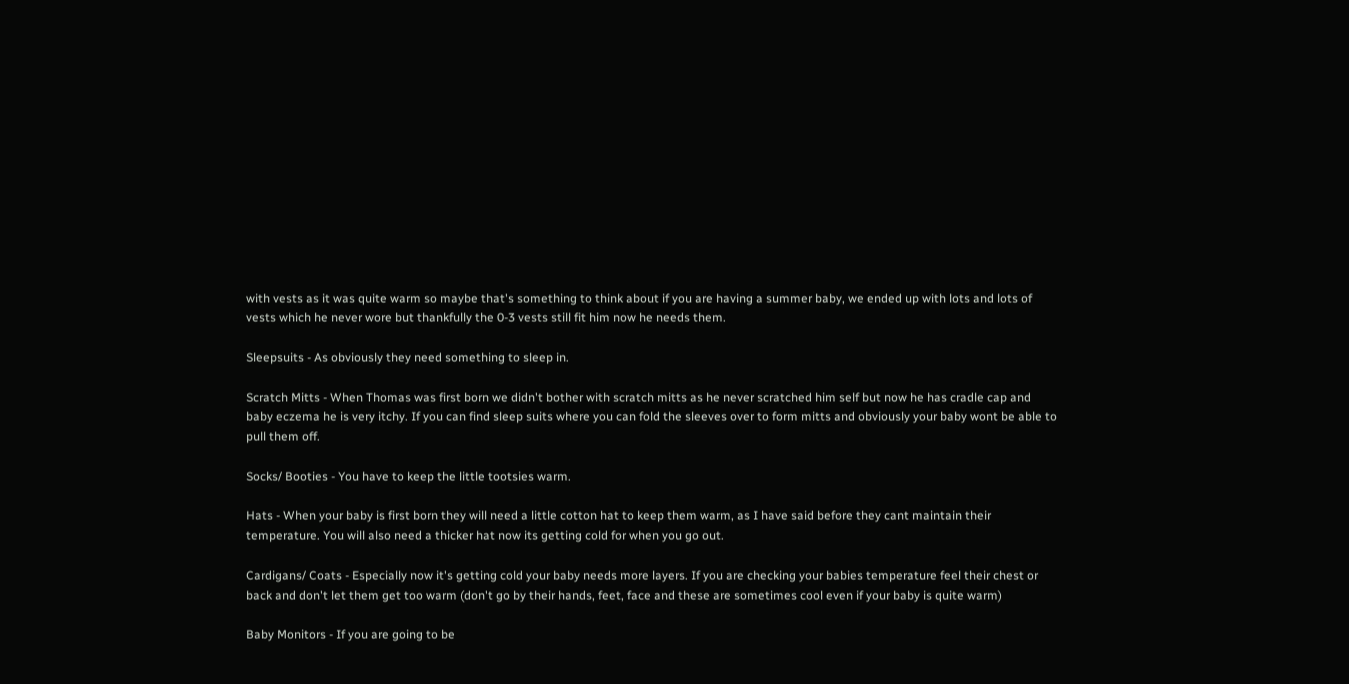with vests as it was quite warm so maybe that's something to think about if you are having a summer baby, we ended up with lots and lots of vests which he never wore but thankfully the 0-3 vests still fit him now he needs them.

Sleepsuits - As obviously they need something to sleep in.

Scratch Mitts - When Thomas was first born we didn't bother with scratch mitts as he never scratched him self but now he has cradle cap and baby eczema he is very itchy. If you can find sleep suits where you can fold the sleeves over to form mitts and obviously your baby wont be able to pull them off.

Socks/ Booties - You have to keep the little tootsies warm.

Hats - When your baby is first born they will need a little cotton hat to keep them warm, as I have said before they cant maintain their temperature. You will also need a thicker hat now its getting cold for when you go out.

Cardigans/ Coats - Especially now it's getting cold your baby needs more layers. If you are checking your babies temperature feel their chest or back and don't let them get too warm (don't go by their hands, feet, face and these are sometimes cool even if your baby is quite warm)

Baby Monitors - If you are going to be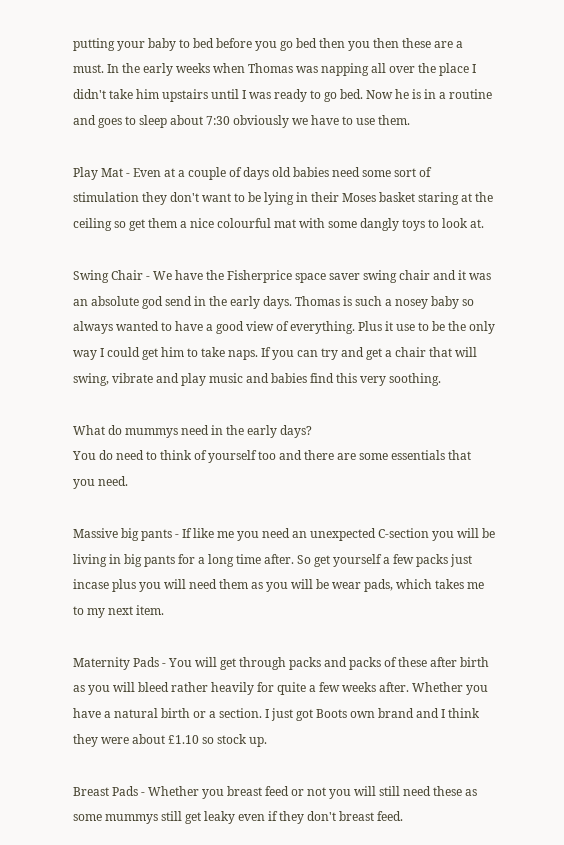putting your baby to bed before you go bed then you then these are a must. In the early weeks when Thomas was napping all over the place I didn't take him upstairs until I was ready to go bed. Now he is in a routine and goes to sleep about 7:30 obviously we have to use them.

Play Mat - Even at a couple of days old babies need some sort of stimulation they don't want to be lying in their Moses basket staring at the ceiling so get them a nice colourful mat with some dangly toys to look at.

Swing Chair - We have the Fisherprice space saver swing chair and it was an absolute god send in the early days. Thomas is such a nosey baby so always wanted to have a good view of everything. Plus it use to be the only way I could get him to take naps. If you can try and get a chair that will swing, vibrate and play music and babies find this very soothing.

What do mummys need in the early days?
You do need to think of yourself too and there are some essentials that you need.

Massive big pants - If like me you need an unexpected C-section you will be living in big pants for a long time after. So get yourself a few packs just incase plus you will need them as you will be wear pads, which takes me to my next item.

Maternity Pads - You will get through packs and packs of these after birth as you will bleed rather heavily for quite a few weeks after. Whether you have a natural birth or a section. I just got Boots own brand and I think they were about £1.10 so stock up.

Breast Pads - Whether you breast feed or not you will still need these as some mummys still get leaky even if they don't breast feed.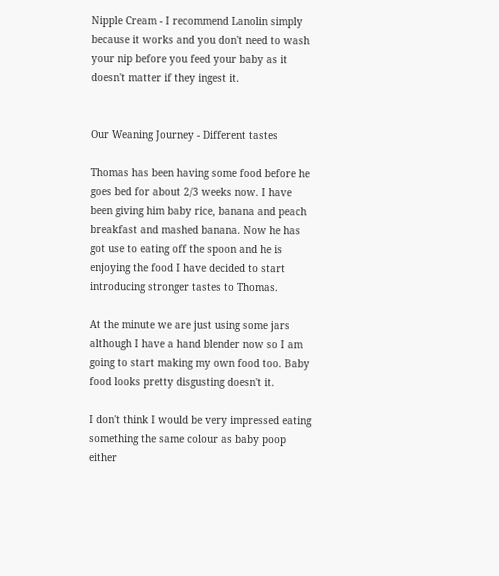Nipple Cream - I recommend Lanolin simply because it works and you don't need to wash your nip before you feed your baby as it doesn't matter if they ingest it.


Our Weaning Journey - Different tastes

Thomas has been having some food before he goes bed for about 2/3 weeks now. I have been giving him baby rice, banana and peach breakfast and mashed banana. Now he has got use to eating off the spoon and he is enjoying the food I have decided to start introducing stronger tastes to Thomas.

At the minute we are just using some jars although I have a hand blender now so I am going to start making my own food too. Baby food looks pretty disgusting doesn't it.

I don't think I would be very impressed eating something the same colour as baby poop either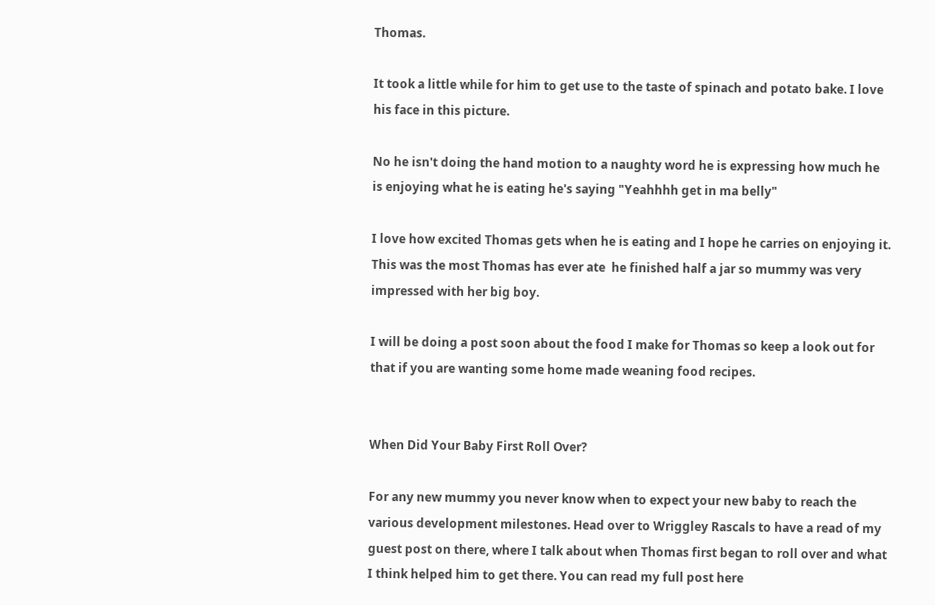Thomas.

It took a little while for him to get use to the taste of spinach and potato bake. I love his face in this picture.

No he isn't doing the hand motion to a naughty word he is expressing how much he is enjoying what he is eating he's saying "Yeahhhh get in ma belly"

I love how excited Thomas gets when he is eating and I hope he carries on enjoying it. This was the most Thomas has ever ate  he finished half a jar so mummy was very impressed with her big boy.

I will be doing a post soon about the food I make for Thomas so keep a look out for that if you are wanting some home made weaning food recipes.


When Did Your Baby First Roll Over?

For any new mummy you never know when to expect your new baby to reach the various development milestones. Head over to Wriggley Rascals to have a read of my guest post on there, where I talk about when Thomas first began to roll over and what I think helped him to get there. You can read my full post here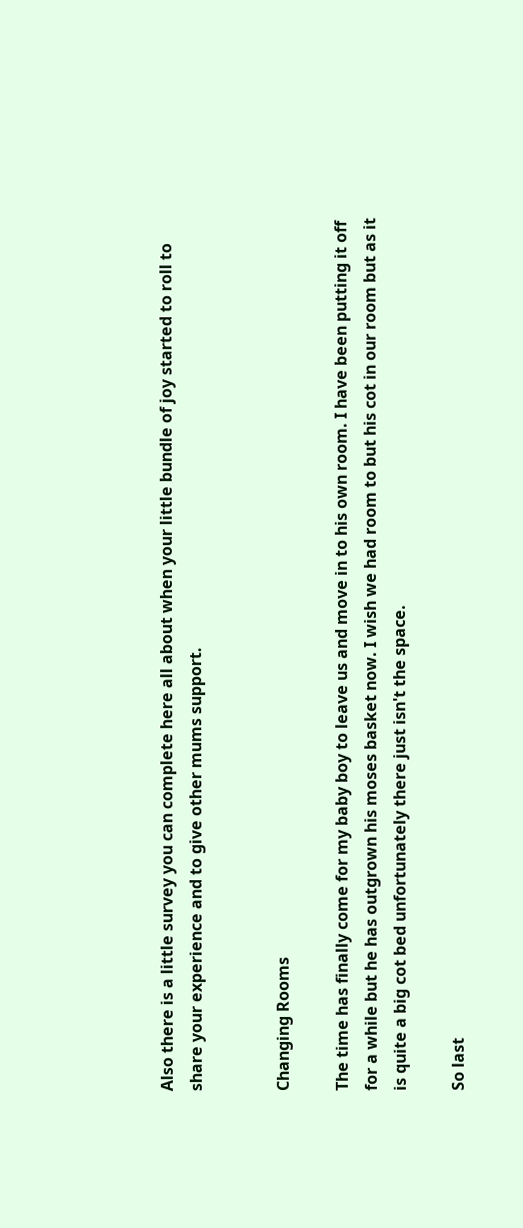Also there is a little survey you can complete here all about when your little bundle of joy started to roll to share your experience and to give other mums support.


Changing Rooms

The time has finally come for my baby boy to leave us and move in to his own room. I have been putting it off for a while but he has outgrown his moses basket now. I wish we had room to but his cot in our room but as it is quite a big cot bed unfortunately there just isn't the space.

So last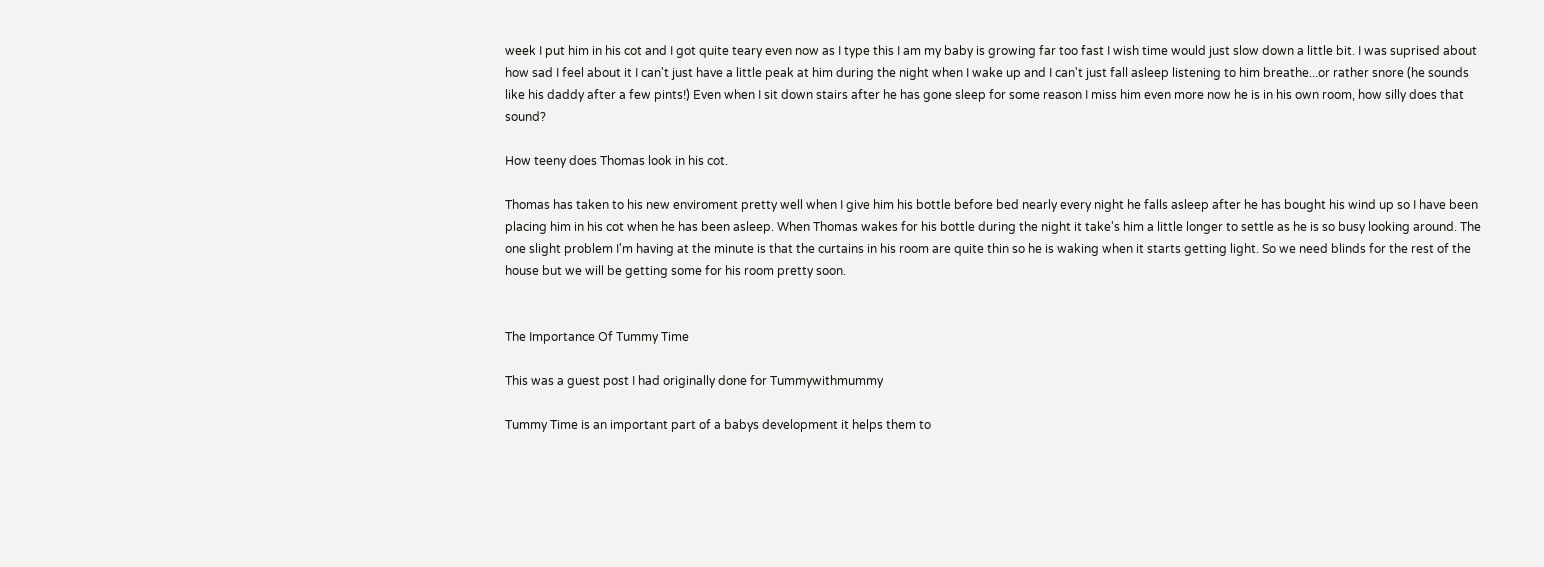week I put him in his cot and I got quite teary even now as I type this I am my baby is growing far too fast I wish time would just slow down a little bit. I was suprised about how sad I feel about it I can't just have a little peak at him during the night when I wake up and I can't just fall asleep listening to him breathe...or rather snore (he sounds like his daddy after a few pints!) Even when I sit down stairs after he has gone sleep for some reason I miss him even more now he is in his own room, how silly does that sound?

How teeny does Thomas look in his cot.

Thomas has taken to his new enviroment pretty well when I give him his bottle before bed nearly every night he falls asleep after he has bought his wind up so I have been placing him in his cot when he has been asleep. When Thomas wakes for his bottle during the night it take's him a little longer to settle as he is so busy looking around. The one slight problem I'm having at the minute is that the curtains in his room are quite thin so he is waking when it starts getting light. So we need blinds for the rest of the house but we will be getting some for his room pretty soon.


The Importance Of Tummy Time

This was a guest post I had originally done for Tummywithmummy

Tummy Time is an important part of a babys development it helps them to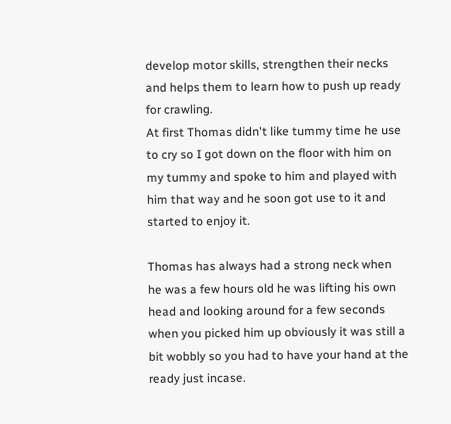develop motor skills, strengthen their necks and helps them to learn how to push up ready for crawling.
At first Thomas didn't like tummy time he use to cry so I got down on the floor with him on my tummy and spoke to him and played with him that way and he soon got use to it and started to enjoy it.

Thomas has always had a strong neck when he was a few hours old he was lifting his own head and looking around for a few seconds when you picked him up obviously it was still a bit wobbly so you had to have your hand at the ready just incase.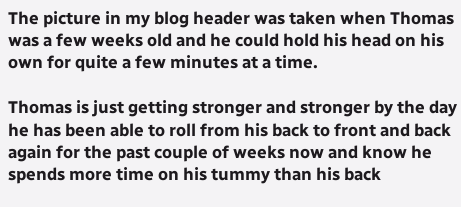The picture in my blog header was taken when Thomas was a few weeks old and he could hold his head on his own for quite a few minutes at a time.

Thomas is just getting stronger and stronger by the day he has been able to roll from his back to front and back again for the past couple of weeks now and know he spends more time on his tummy than his back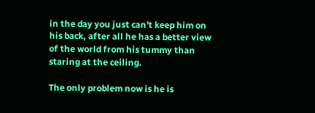in the day you just can't keep him on his back, after all he has a better view of the world from his tummy than staring at the ceiling.

The only problem now is he is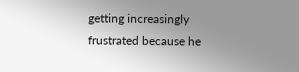getting increasingly frustrated because he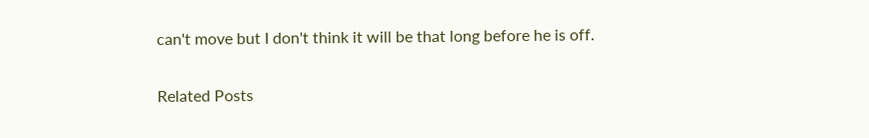can't move but I don't think it will be that long before he is off.

Related Posts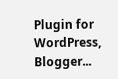Plugin for WordPress, Blogger...